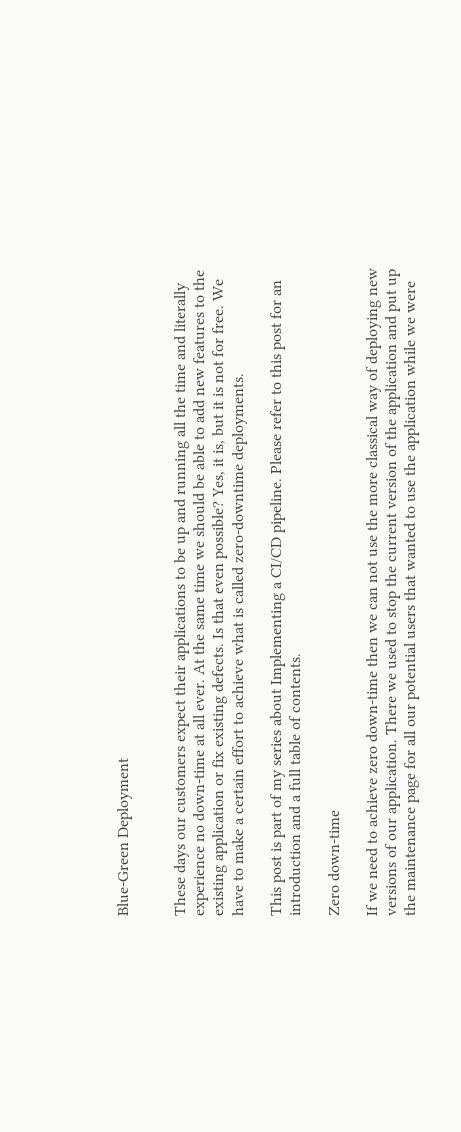Blue-Green Deployment


These days our customers expect their applications to be up and running all the time and literally experience no down-time at all ever. At the same time we should be able to add new features to the existing application or fix existing defects. Is that even possible? Yes, it is, but it is not for free. We have to make a certain effort to achieve what is called zero-downtime deployments.

This post is part of my series about Implementing a CI/CD pipeline. Please refer to this post for an introduction and a full table of contents.

Zero down-time

If we need to achieve zero down-time then we can not use the more classical way of deploying new versions of our application. There we used to stop the current version of the application and put up the maintenance page for all our potential users that wanted to use the application while we were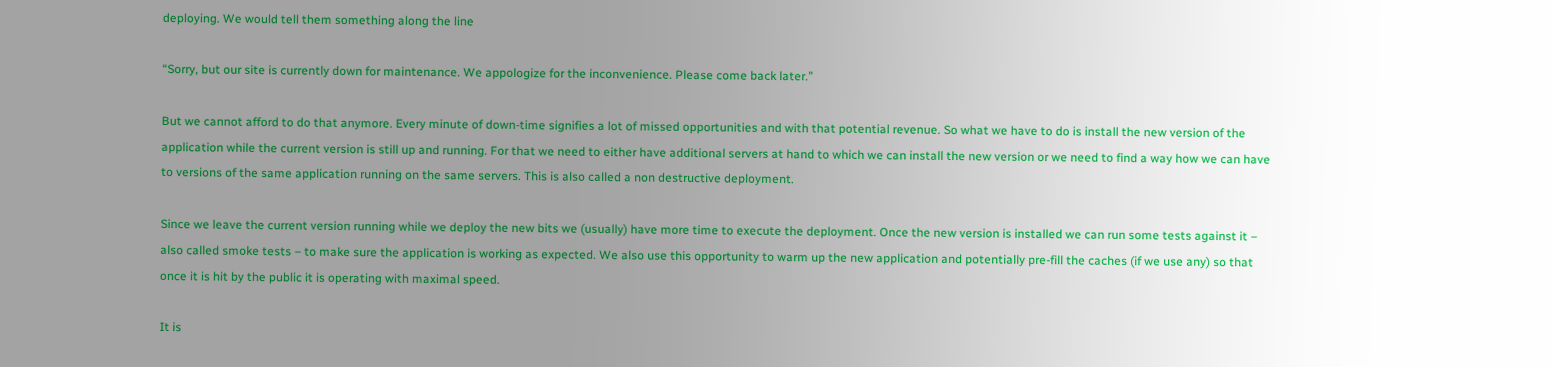deploying. We would tell them something along the line

“Sorry, but our site is currently down for maintenance. We appologize for the inconvenience. Please come back later.”

But we cannot afford to do that anymore. Every minute of down-time signifies a lot of missed opportunities and with that potential revenue. So what we have to do is install the new version of the application while the current version is still up and running. For that we need to either have additional servers at hand to which we can install the new version or we need to find a way how we can have to versions of the same application running on the same servers. This is also called a non destructive deployment.

Since we leave the current version running while we deploy the new bits we (usually) have more time to execute the deployment. Once the new version is installed we can run some tests against it – also called smoke tests – to make sure the application is working as expected. We also use this opportunity to warm up the new application and potentially pre-fill the caches (if we use any) so that once it is hit by the public it is operating with maximal speed.

It is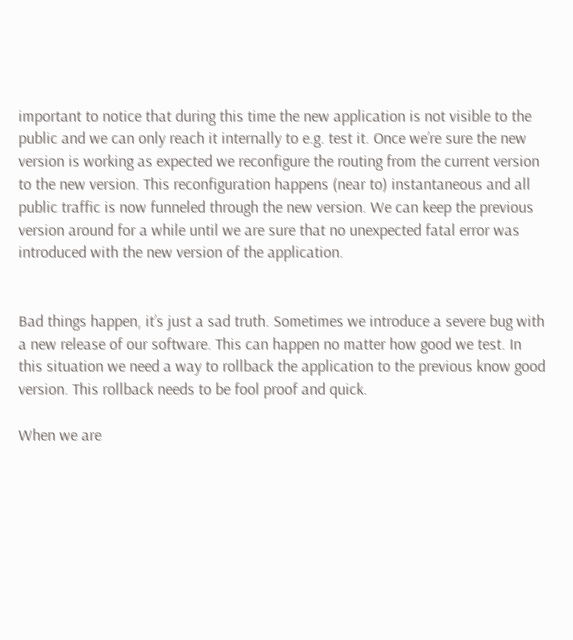important to notice that during this time the new application is not visible to the public and we can only reach it internally to e.g. test it. Once we’re sure the new version is working as expected we reconfigure the routing from the current version to the new version. This reconfiguration happens (near to) instantaneous and all public traffic is now funneled through the new version. We can keep the previous version around for a while until we are sure that no unexpected fatal error was introduced with the new version of the application.


Bad things happen, it’s just a sad truth. Sometimes we introduce a severe bug with a new release of our software. This can happen no matter how good we test. In this situation we need a way to rollback the application to the previous know good version. This rollback needs to be fool proof and quick.

When we are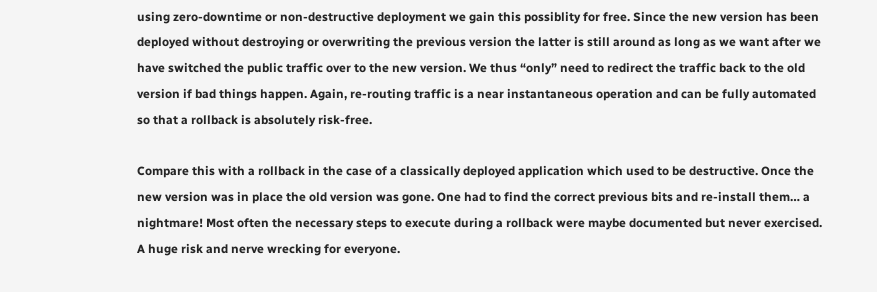using zero-downtime or non-destructive deployment we gain this possiblity for free. Since the new version has been deployed without destroying or overwriting the previous version the latter is still around as long as we want after we have switched the public traffic over to the new version. We thus “only” need to redirect the traffic back to the old version if bad things happen. Again, re-routing traffic is a near instantaneous operation and can be fully automated so that a rollback is absolutely risk-free.

Compare this with a rollback in the case of a classically deployed application which used to be destructive. Once the new version was in place the old version was gone. One had to find the correct previous bits and re-install them… a nightmare! Most often the necessary steps to execute during a rollback were maybe documented but never exercised. A huge risk and nerve wrecking for everyone.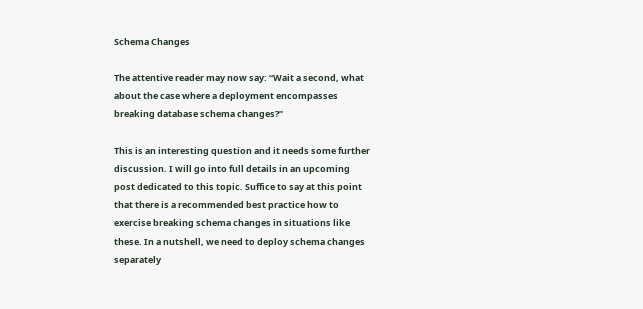Schema Changes

The attentive reader may now say: “Wait a second, what about the case where a deployment encompasses breaking database schema changes?”

This is an interesting question and it needs some further discussion. I will go into full details in an upcoming post dedicated to this topic. Suffice to say at this point that there is a recommended best practice how to exercise breaking schema changes in situations like these. In a nutshell, we need to deploy schema changes separately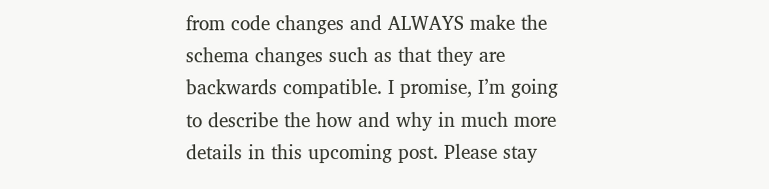from code changes and ALWAYS make the schema changes such as that they are backwards compatible. I promise, I’m going to describe the how and why in much more details in this upcoming post. Please stay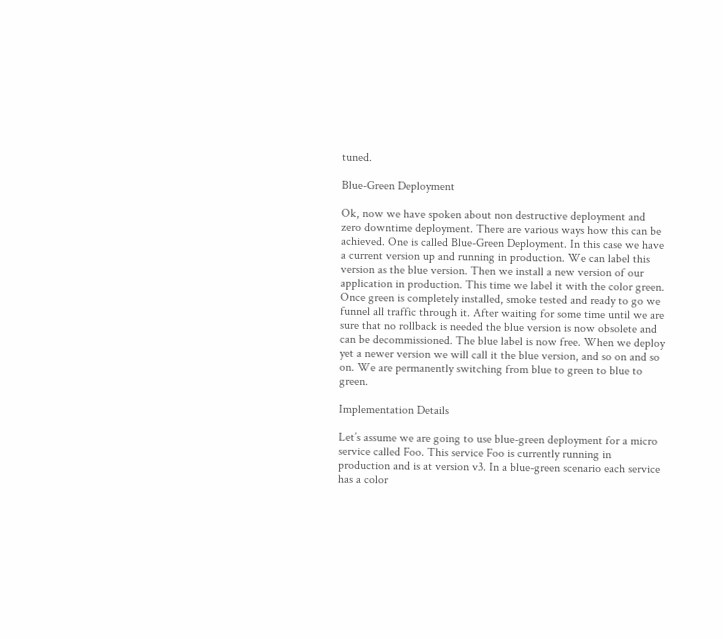tuned.

Blue-Green Deployment

Ok, now we have spoken about non destructive deployment and zero downtime deployment. There are various ways how this can be achieved. One is called Blue-Green Deployment. In this case we have a current version up and running in production. We can label this version as the blue version. Then we install a new version of our application in production. This time we label it with the color green. Once green is completely installed, smoke tested and ready to go we funnel all traffic through it. After waiting for some time until we are sure that no rollback is needed the blue version is now obsolete and can be decommissioned. The blue label is now free. When we deploy yet a newer version we will call it the blue version, and so on and so on. We are permanently switching from blue to green to blue to green.

Implementation Details

Let’s assume we are going to use blue-green deployment for a micro service called Foo. This service Foo is currently running in production and is at version v3. In a blue-green scenario each service has a color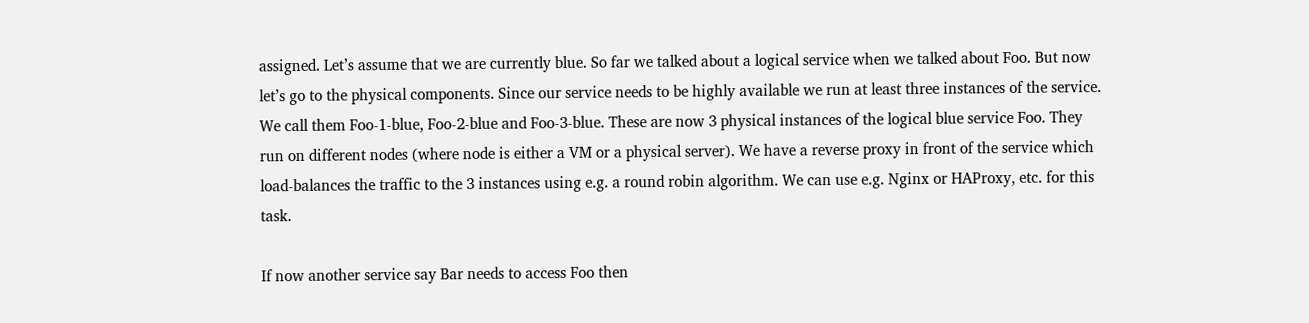assigned. Let’s assume that we are currently blue. So far we talked about a logical service when we talked about Foo. But now let’s go to the physical components. Since our service needs to be highly available we run at least three instances of the service. We call them Foo-1-blue, Foo-2-blue and Foo-3-blue. These are now 3 physical instances of the logical blue service Foo. They run on different nodes (where node is either a VM or a physical server). We have a reverse proxy in front of the service which load-balances the traffic to the 3 instances using e.g. a round robin algorithm. We can use e.g. Nginx or HAProxy, etc. for this task.

If now another service say Bar needs to access Foo then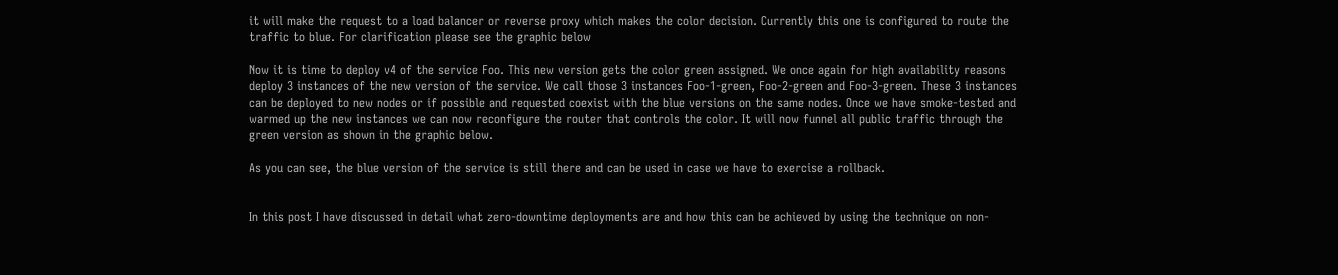it will make the request to a load balancer or reverse proxy which makes the color decision. Currently this one is configured to route the traffic to blue. For clarification please see the graphic below

Now it is time to deploy v4 of the service Foo. This new version gets the color green assigned. We once again for high availability reasons deploy 3 instances of the new version of the service. We call those 3 instances Foo-1-green, Foo-2-green and Foo-3-green. These 3 instances can be deployed to new nodes or if possible and requested coexist with the blue versions on the same nodes. Once we have smoke-tested and warmed up the new instances we can now reconfigure the router that controls the color. It will now funnel all public traffic through the green version as shown in the graphic below.

As you can see, the blue version of the service is still there and can be used in case we have to exercise a rollback.


In this post I have discussed in detail what zero-downtime deployments are and how this can be achieved by using the technique on non-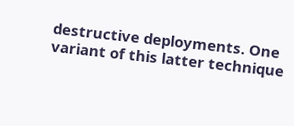destructive deployments. One variant of this latter technique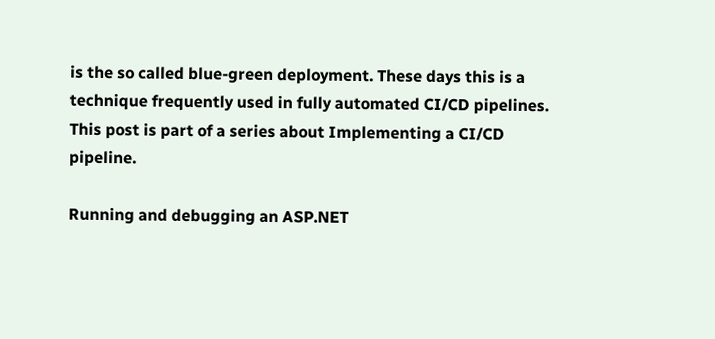is the so called blue-green deployment. These days this is a technique frequently used in fully automated CI/CD pipelines. This post is part of a series about Implementing a CI/CD pipeline.

Running and debugging an ASP.NET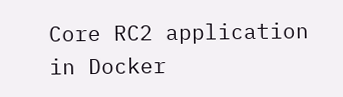Core RC2 application in Docker